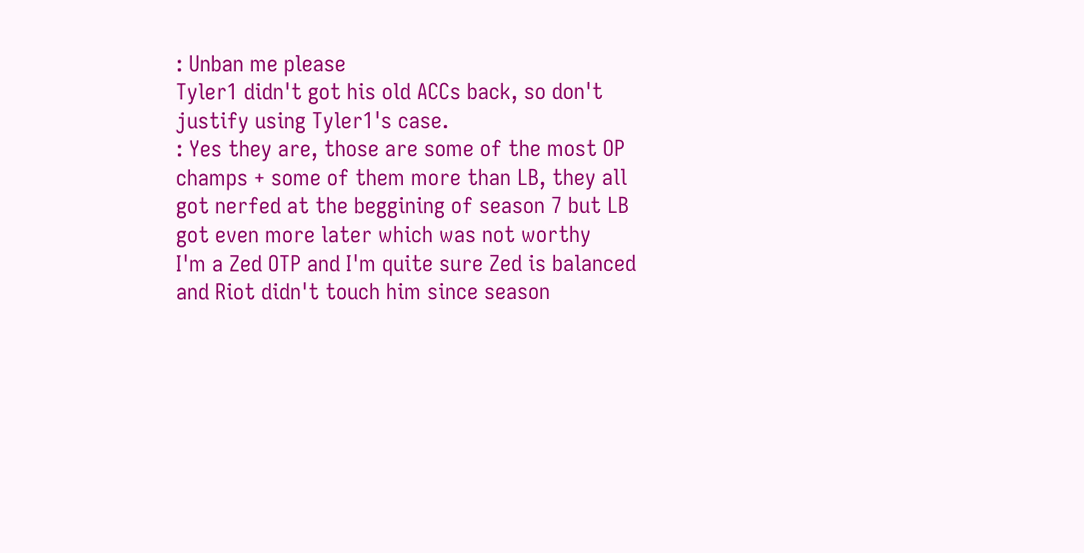: Unban me please
Tyler1 didn't got his old ACCs back, so don't justify using Tyler1's case.
: Yes they are, those are some of the most OP champs + some of them more than LB, they all got nerfed at the beggining of season 7 but LB got even more later which was not worthy
I'm a Zed OTP and I'm quite sure Zed is balanced and Riot didn't touch him since season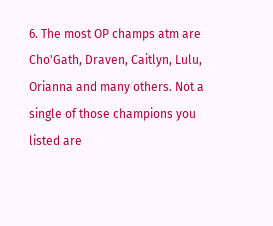6. The most OP champs atm are Cho'Gath, Draven, Caitlyn, Lulu, Orianna and many others. Not a single of those champions you listed are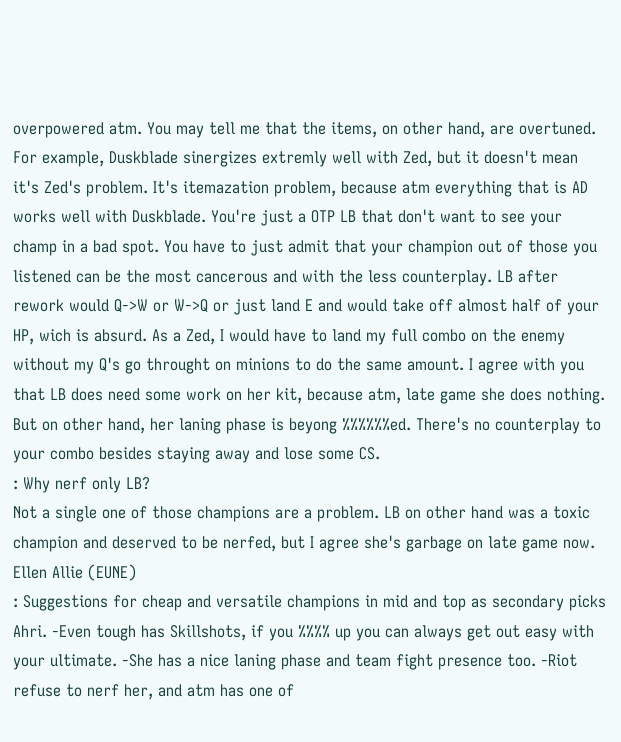overpowered atm. You may tell me that the items, on other hand, are overtuned. For example, Duskblade sinergizes extremly well with Zed, but it doesn't mean it's Zed's problem. It's itemazation problem, because atm everything that is AD works well with Duskblade. You're just a OTP LB that don't want to see your champ in a bad spot. You have to just admit that your champion out of those you listened can be the most cancerous and with the less counterplay. LB after rework would Q->W or W->Q or just land E and would take off almost half of your HP, wich is absurd. As a Zed, I would have to land my full combo on the enemy without my Q's go throught on minions to do the same amount. I agree with you that LB does need some work on her kit, because atm, late game she does nothing. But on other hand, her laning phase is beyong %%%%%%ed. There's no counterplay to your combo besides staying away and lose some CS.
: Why nerf only LB?
Not a single one of those champions are a problem. LB on other hand was a toxic champion and deserved to be nerfed, but I agree she's garbage on late game now.
Ellen Allie (EUNE)
: Suggestions for cheap and versatile champions in mid and top as secondary picks
Ahri. -Even tough has Skillshots, if you %%%% up you can always get out easy with your ultimate. -She has a nice laning phase and team fight presence too. -Riot refuse to nerf her, and atm has one of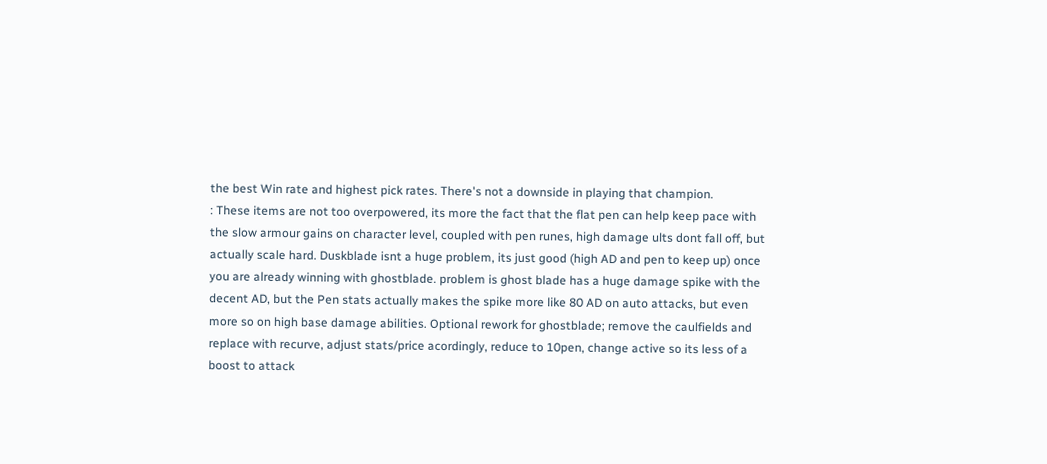the best Win rate and highest pick rates. There's not a downside in playing that champion.
: These items are not too overpowered, its more the fact that the flat pen can help keep pace with the slow armour gains on character level, coupled with pen runes, high damage ults dont fall off, but actually scale hard. Duskblade isnt a huge problem, its just good (high AD and pen to keep up) once you are already winning with ghostblade. problem is ghost blade has a huge damage spike with the decent AD, but the Pen stats actually makes the spike more like 80 AD on auto attacks, but even more so on high base damage abilities. Optional rework for ghostblade; remove the caulfields and replace with recurve, adjust stats/price acordingly, reduce to 10pen, change active so its less of a boost to attack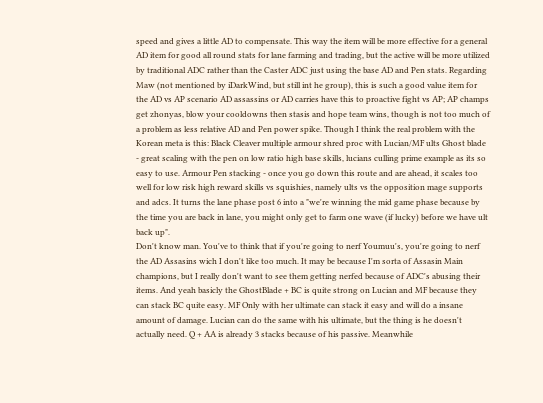speed and gives a little AD to compensate. This way the item will be more effective for a general AD item for good all round stats for lane farming and trading, but the active will be more utilized by traditional ADC rather than the Caster ADC just using the base AD and Pen stats. Regarding Maw (not mentioned by iDarkWind, but still int he group), this is such a good value item for the AD vs AP scenario AD assassins or AD carries have this to proactive fight vs AP; AP champs get zhonyas, blow your cooldowns then stasis and hope team wins, though is not too much of a problem as less relative AD and Pen power spike. Though I think the real problem with the Korean meta is this: Black Cleaver multiple armour shred proc with Lucian/MF ults Ghost blade - great scaling with the pen on low ratio high base skills, lucians culling prime example as its so easy to use. Armour Pen stacking - once you go down this route and are ahead, it scales too well for low risk high reward skills vs squishies, namely ults vs the opposition mage supports and adcs. It turns the lane phase post 6 into a "we're winning the mid game phase because by the time you are back in lane, you might only get to farm one wave (if lucky) before we have ult back up".
Don't know man. You've to think that if you're going to nerf Youmuu's, you're going to nerf the AD Assasins wich I don't like too much. It may be because I'm sorta of Assasin Main champions, but I really don't want to see them getting nerfed because of ADC's abusing their items. And yeah basicly the GhostBlade + BC is quite strong on Lucian and MF because they can stack BC quite easy. MF Only with her ultimate can stack it easy and will do a insane amount of damage. Lucian can do the same with his ultimate, but the thing is he doesn't actually need. Q + AA is already 3 stacks because of his passive. Meanwhile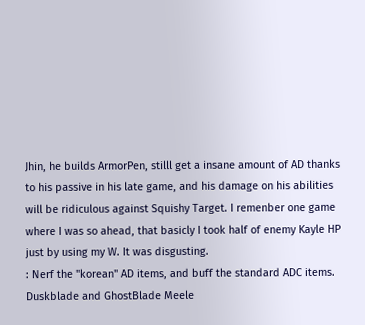Jhin, he builds ArmorPen, stilll get a insane amount of AD thanks to his passive in his late game, and his damage on his abilities will be ridiculous against Squishy Target. I remenber one game where I was so ahead, that basicly I took half of enemy Kayle HP just by using my W. It was disgusting.
: Nerf the "korean" AD items, and buff the standard ADC items.
Duskblade and GhostBlade Meele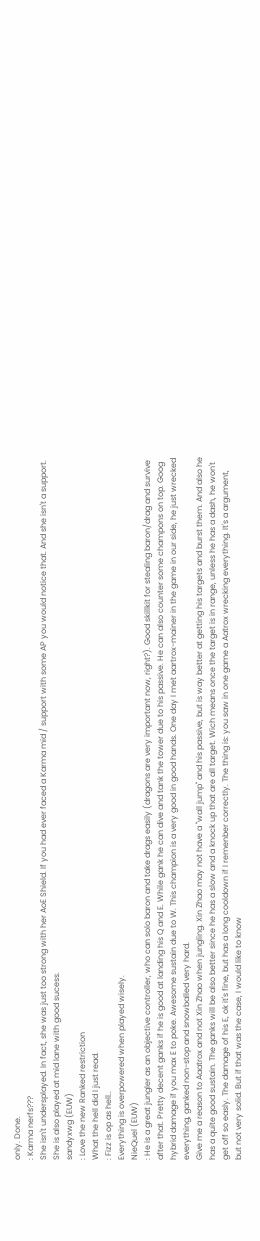only. Done.
: Karma nerfs???
She isn't undersplayed. In fact, she was just too strong with her AoE Shield. If you had ever faced a Karma mid / support with some AP you would notice that. And she isn't a support. She is also played at mid lane with good sucess.
sandyxwg (EUW)
: Love the new Ranked restriction
What the hell did I just read.
: Fizz is op as hell..
Everything is overpowered when played wisely.
NieQuel (EUW)
: He is a great jungler as an objective controller, who can solo baron and take drags easily (dragons are very important now, right?). Good skillkit for stealing baron/drag and survive after that. Pretty decent ganks if he is good at landing his Q and E. While gank he can dive and tank the tower due to his passive. He can also counter some champons on top. Goog hybrid damage if you max E to poke. Awesome sustain due to W. This champion is a very good in good hands. One day I met aartrox-mainer in the game in our side, he just wrecked everything, ganked non-stop and snowballed very hard.
Give me a reason to Aaatrox and not Xin Zhao when jungling. Xin Zhao may not have a "wall jump" and his passive, but is way better at getting his targets and burst them. And also he has a quite good sustain. The ganks will be also better since he has a slow and a knock up that are all target. Wich means once the target is in range, unless he has a dash, he won't get off so easly. The damage of his E, ok it's fine, but has a long cooldown if I remenber correctly. The thing is: you saw in one game a Aatrox wrecking everything. It's a argument, but not very solid. But if that was the case, I would like to know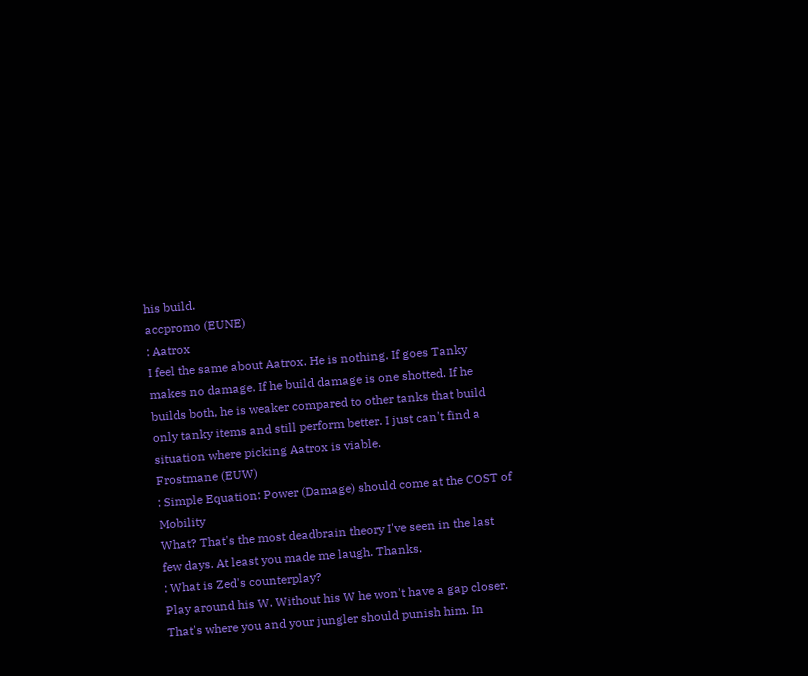his build.
accpromo (EUNE)
: Aatrox
I feel the same about Aatrox. He is nothing. If goes Tanky makes no damage. If he build damage is one shotted. If he builds both, he is weaker compared to other tanks that build only tanky items and still perform better. I just can't find a situation where picking Aatrox is viable.
Frostmane (EUW)
: Simple Equation: Power (Damage) should come at the COST of Mobility
What? That's the most deadbrain theory I've seen in the last few days. At least you made me laugh. Thanks.
: What is Zed's counterplay?
Play around his W. Without his W he won't have a gap closer. That's where you and your jungler should punish him. In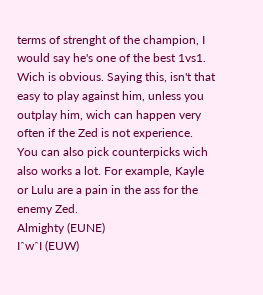terms of strenght of the champion, I would say he's one of the best 1vs1. Wich is obvious. Saying this, isn't that easy to play against him, unless you outplay him, wich can happen very often if the Zed is not experience. You can also pick counterpicks wich also works a lot. For example, Kayle or Lulu are a pain in the ass for the enemy Zed.
Almighty (EUNE)
IˆwˆI (EUW)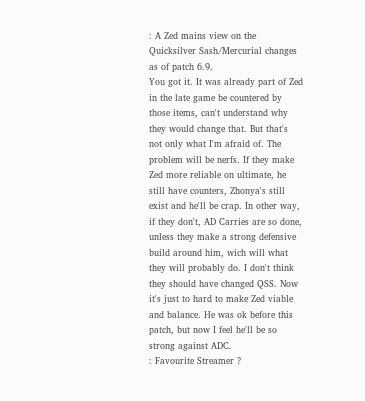: A Zed mains view on the Quicksilver Sash/Mercurial changes as of patch 6.9.
You got it. It was already part of Zed in the late game be countered by those items, can't understand why they would change that. But that's not only what I'm afraid of. The problem will be nerfs. If they make Zed more reliable on ultimate, he still have counters, Zhonya's still exist and he'll be crap. In other way, if they don't, AD Carries are so done, unless they make a strong defensive build around him, wich will what they will probably do. I don't think they should have changed QSS. Now it's just to hard to make Zed viable and balance. He was ok before this patch, but now I feel he'll be so strong against ADC.
: Favourite Streamer ?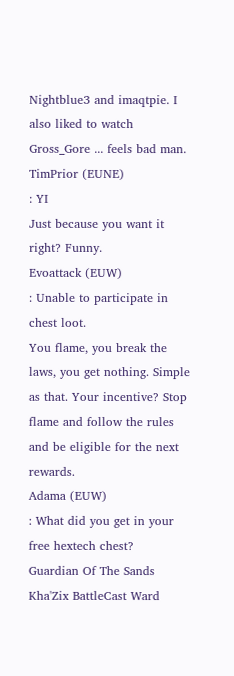Nightblue3 and imaqtpie. I also liked to watch Gross_Gore ... feels bad man.
TimPrior (EUNE)
: YI
Just because you want it right? Funny.
Evoattack (EUW)
: Unable to participate in chest loot.
You flame, you break the laws, you get nothing. Simple as that. Your incentive? Stop flame and follow the rules and be eligible for the next rewards.
Adama (EUW)
: What did you get in your free hextech chest?
Guardian Of The Sands Kha'Zix BattleCast Ward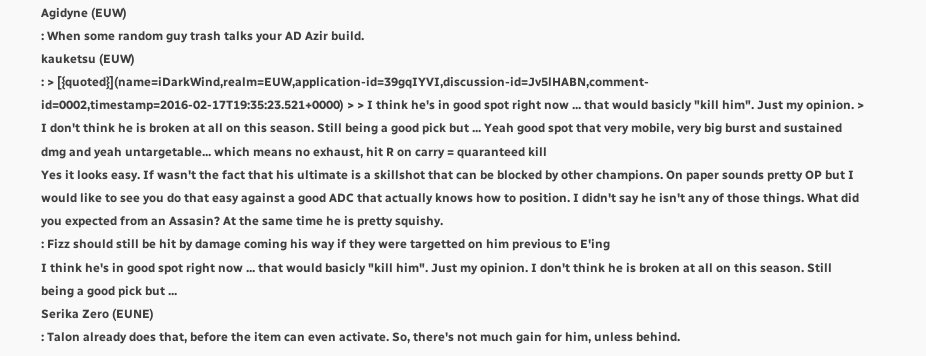Agidyne (EUW)
: When some random guy trash talks your AD Azir build.
kauketsu (EUW)
: > [{quoted}](name=iDarkWind,realm=EUW,application-id=39gqIYVI,discussion-id=Jv5lHABN,comment-id=0002,timestamp=2016-02-17T19:35:23.521+0000) > > I think he's in good spot right now ... that would basicly "kill him". Just my opinion. > I don't think he is broken at all on this season. Still being a good pick but ... Yeah good spot that very mobile, very big burst and sustained dmg and yeah untargetable... which means no exhaust, hit R on carry = quaranteed kill
Yes it looks easy. If wasn't the fact that his ultimate is a skillshot that can be blocked by other champions. On paper sounds pretty OP but I would like to see you do that easy against a good ADC that actually knows how to position. I didn't say he isn't any of those things. What did you expected from an Assasin? At the same time he is pretty squishy.
: Fizz should still be hit by damage coming his way if they were targetted on him previous to E'ing
I think he's in good spot right now ... that would basicly "kill him". Just my opinion. I don't think he is broken at all on this season. Still being a good pick but ...
Serika Zero (EUNE)
: Talon already does that, before the item can even activate. So, there's not much gain for him, unless behind.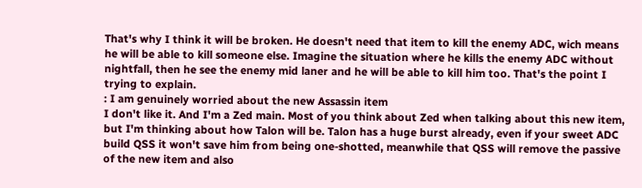That's why I think it will be broken. He doesn't need that item to kill the enemy ADC, wich means he will be able to kill someone else. Imagine the situation where he kills the enemy ADC without nightfall, then he see the enemy mid laner and he will be able to kill him too. That's the point I trying to explain.
: I am genuinely worried about the new Assassin item
I don't like it. And I'm a Zed main. Most of you think about Zed when talking about this new item, but I'm thinking about how Talon will be. Talon has a huge burst already, even if your sweet ADC build QSS it won't save him from being one-shotted, meanwhile that QSS will remove the passive of the new item and also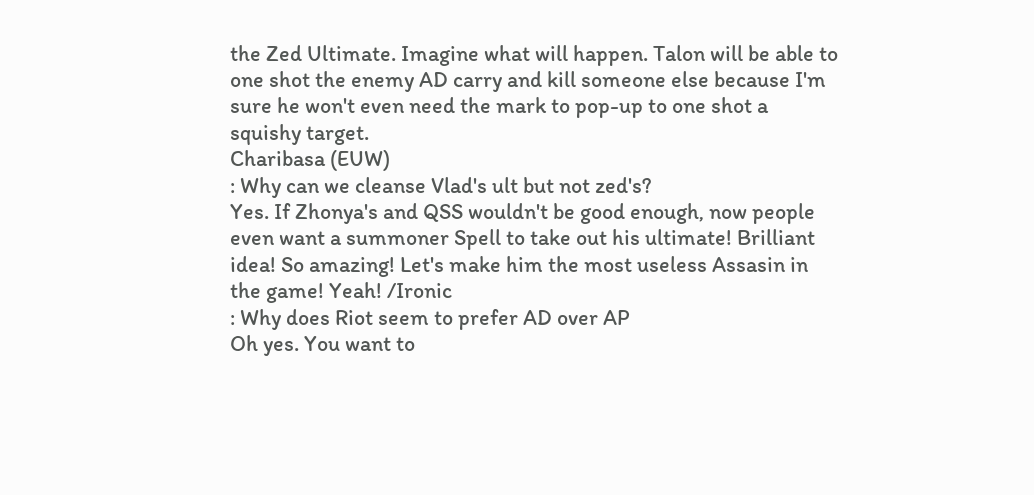the Zed Ultimate. Imagine what will happen. Talon will be able to one shot the enemy AD carry and kill someone else because I'm sure he won't even need the mark to pop-up to one shot a squishy target.
Charibasa (EUW)
: Why can we cleanse Vlad's ult but not zed's?
Yes. If Zhonya's and QSS wouldn't be good enough, now people even want a summoner Spell to take out his ultimate! Brilliant idea! So amazing! Let's make him the most useless Assasin in the game! Yeah! /Ironic
: Why does Riot seem to prefer AD over AP
Oh yes. You want to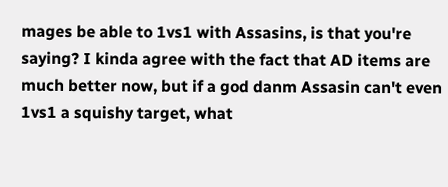mages be able to 1vs1 with Assasins, is that you're saying? I kinda agree with the fact that AD items are much better now, but if a god danm Assasin can't even 1vs1 a squishy target, what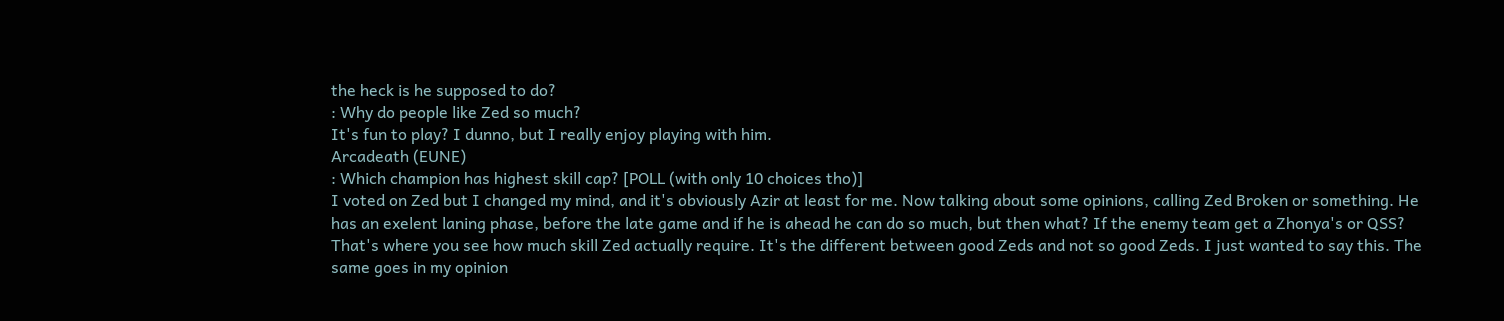the heck is he supposed to do?
: Why do people like Zed so much?
It's fun to play? I dunno, but I really enjoy playing with him.
Arcadeath (EUNE)
: Which champion has highest skill cap? [POLL (with only 10 choices tho)]
I voted on Zed but I changed my mind, and it's obviously Azir at least for me. Now talking about some opinions, calling Zed Broken or something. He has an exelent laning phase, before the late game and if he is ahead he can do so much, but then what? If the enemy team get a Zhonya's or QSS? That's where you see how much skill Zed actually require. It's the different between good Zeds and not so good Zeds. I just wanted to say this. The same goes in my opinion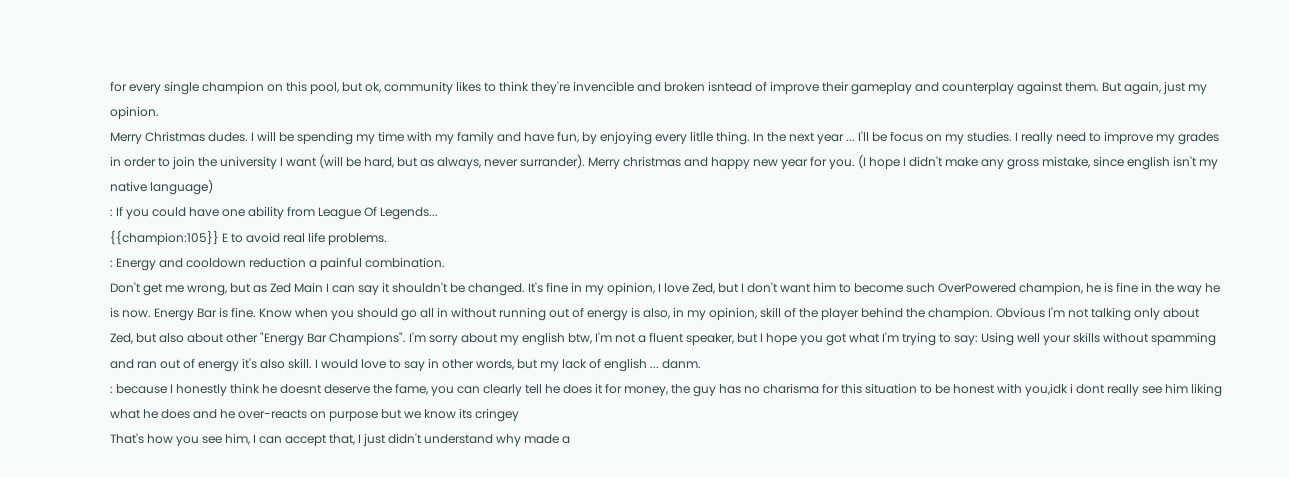for every single champion on this pool, but ok, community likes to think they're invencible and broken isntead of improve their gameplay and counterplay against them. But again, just my opinion.
Merry Christmas dudes. I will be spending my time with my family and have fun, by enjoying every litlle thing. In the next year ... I'll be focus on my studies. I really need to improve my grades in order to join the university I want (will be hard, but as always, never surrander). Merry christmas and happy new year for you. (I hope I didn't make any gross mistake, since english isn't my native language)
: If you could have one ability from League Of Legends...
{{champion:105}} E to avoid real life problems.
: Energy and cooldown reduction a painful combination.
Don't get me wrong, but as Zed Main I can say it shouldn't be changed. It's fine in my opinion, I love Zed, but I don't want him to become such OverPowered champion, he is fine in the way he is now. Energy Bar is fine. Know when you should go all in without running out of energy is also, in my opinion, skill of the player behind the champion. Obvious I'm not talking only about Zed, but also about other "Energy Bar Champions". I'm sorry about my english btw, I'm not a fluent speaker, but I hope you got what I'm trying to say: Using well your skills without spamming and ran out of energy it's also skill. I would love to say in other words, but my lack of english ... danm.
: because I honestly think he doesnt deserve the fame, you can clearly tell he does it for money, the guy has no charisma for this situation to be honest with you,idk i dont really see him liking what he does and he over-reacts on purpose but we know its cringey
That's how you see him, I can accept that, I just didn't understand why made a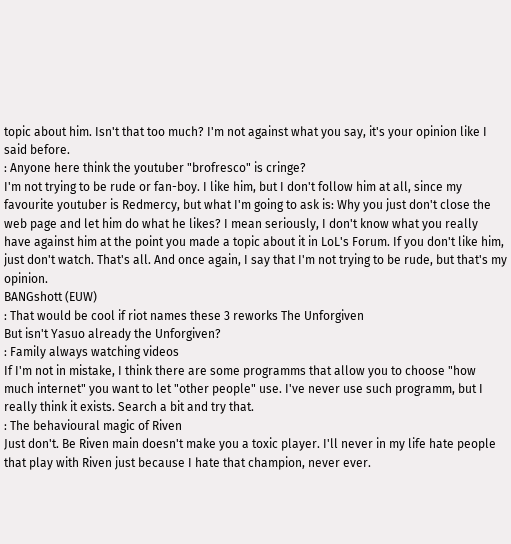topic about him. Isn't that too much? I'm not against what you say, it's your opinion like I said before.
: Anyone here think the youtuber "brofresco" is cringe?
I'm not trying to be rude or fan-boy. I like him, but I don't follow him at all, since my favourite youtuber is Redmercy, but what I'm going to ask is: Why you just don't close the web page and let him do what he likes? I mean seriously, I don't know what you really have against him at the point you made a topic about it in LoL's Forum. If you don't like him, just don't watch. That's all. And once again, I say that I'm not trying to be rude, but that's my opinion.
BANGshott (EUW)
: That would be cool if riot names these 3 reworks The Unforgiven
But isn't Yasuo already the Unforgiven?
: Family always watching videos
If I'm not in mistake, I think there are some programms that allow you to choose "how much internet" you want to let "other people" use. I've never use such programm, but I really think it exists. Search a bit and try that.
: The behavioural magic of Riven
Just don't. Be Riven main doesn't make you a toxic player. I'll never in my life hate people that play with Riven just because I hate that champion, never ever.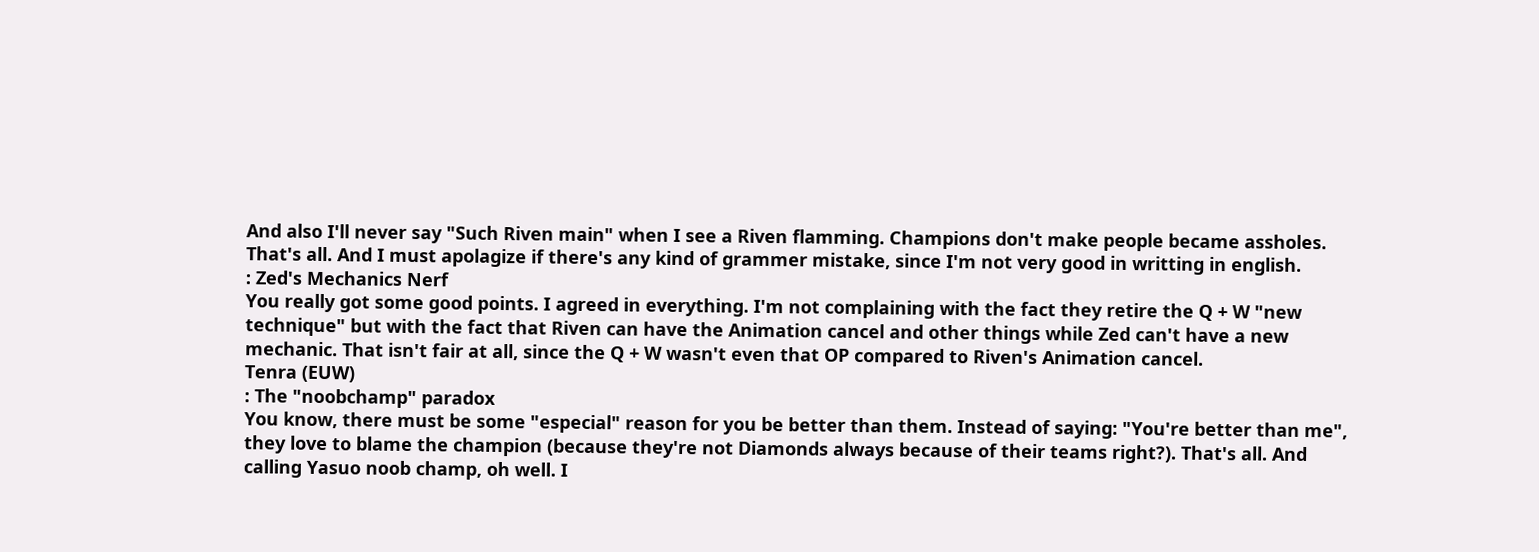And also I'll never say "Such Riven main" when I see a Riven flamming. Champions don't make people became assholes. That's all. And I must apolagize if there's any kind of grammer mistake, since I'm not very good in writting in english.
: Zed's Mechanics Nerf
You really got some good points. I agreed in everything. I'm not complaining with the fact they retire the Q + W "new technique" but with the fact that Riven can have the Animation cancel and other things while Zed can't have a new mechanic. That isn't fair at all, since the Q + W wasn't even that OP compared to Riven's Animation cancel.
Tenra (EUW)
: The "noobchamp" paradox
You know, there must be some "especial" reason for you be better than them. Instead of saying: "You're better than me", they love to blame the champion (because they're not Diamonds always because of their teams right?). That's all. And calling Yasuo noob champ, oh well. I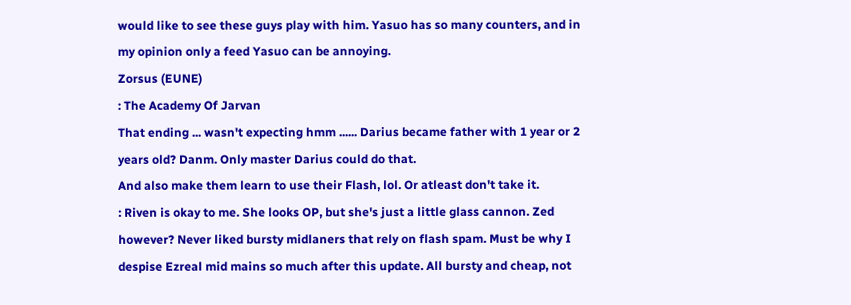would like to see these guys play with him. Yasuo has so many counters, and in my opinion only a feed Yasuo can be annoying.
Zorsus (EUNE)
: The Academy Of Jarvan
That ending ... wasn't expecting hmm ...... Darius became father with 1 year or 2 years old? Danm. Only master Darius could do that.
And also make them learn to use their Flash, lol. Or atleast don't take it.
: Riven is okay to me. She looks OP, but she's just a little glass cannon. Zed however? Never liked bursty midlaners that rely on flash spam. Must be why I despise Ezreal mid mains so much after this update. All bursty and cheap, not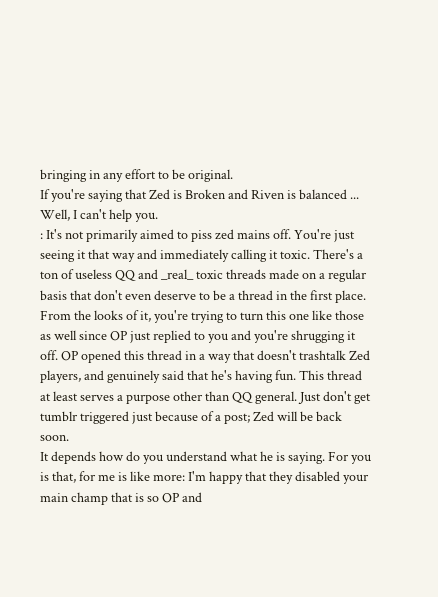bringing in any effort to be original.
If you're saying that Zed is Broken and Riven is balanced ... Well, I can't help you.
: It's not primarily aimed to piss zed mains off. You're just seeing it that way and immediately calling it toxic. There's a ton of useless QQ and _real_ toxic threads made on a regular basis that don't even deserve to be a thread in the first place. From the looks of it, you're trying to turn this one like those as well since OP just replied to you and you're shrugging it off. OP opened this thread in a way that doesn't trashtalk Zed players, and genuinely said that he's having fun. This thread at least serves a purpose other than QQ general. Just don't get tumblr triggered just because of a post; Zed will be back soon.
It depends how do you understand what he is saying. For you is that, for me is like more: I'm happy that they disabled your main champ that is so OP and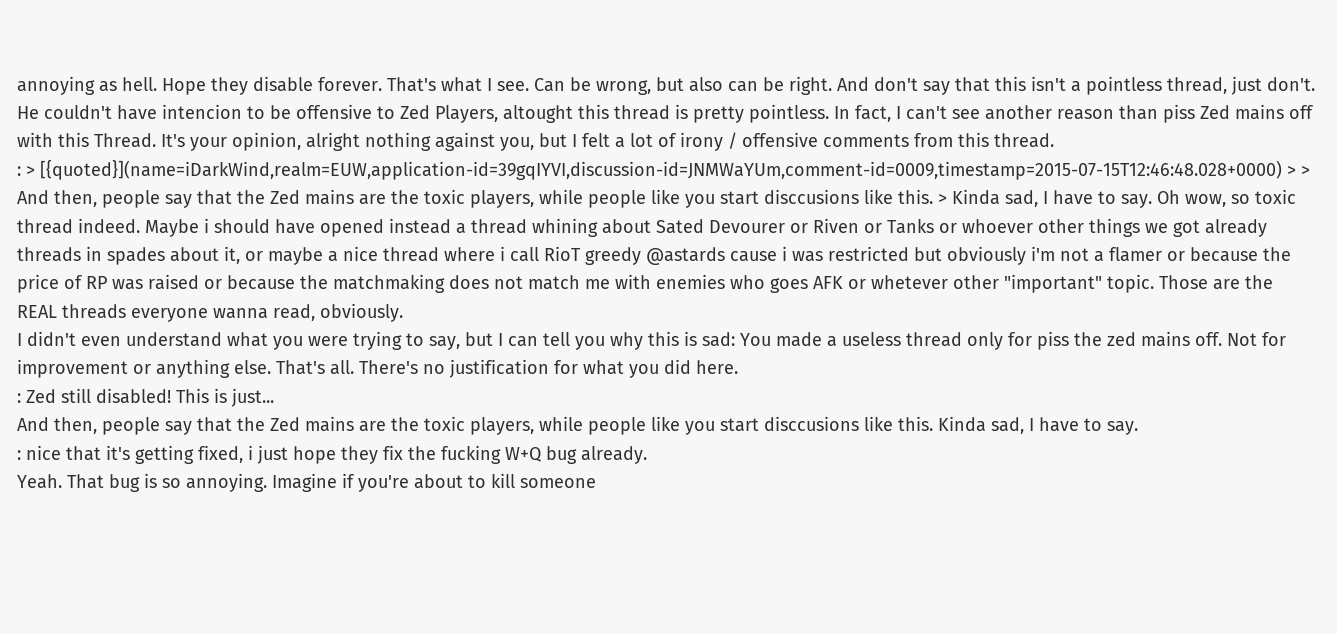annoying as hell. Hope they disable forever. That's what I see. Can be wrong, but also can be right. And don't say that this isn't a pointless thread, just don't. He couldn't have intencion to be offensive to Zed Players, altought this thread is pretty pointless. In fact, I can't see another reason than piss Zed mains off with this Thread. It's your opinion, alright nothing against you, but I felt a lot of irony / offensive comments from this thread.
: > [{quoted}](name=iDarkWind,realm=EUW,application-id=39gqIYVI,discussion-id=JNMWaYUm,comment-id=0009,timestamp=2015-07-15T12:46:48.028+0000) > > And then, people say that the Zed mains are the toxic players, while people like you start disccusions like this. > Kinda sad, I have to say. Oh wow, so toxic thread indeed. Maybe i should have opened instead a thread whining about Sated Devourer or Riven or Tanks or whoever other things we got already threads in spades about it, or maybe a nice thread where i call RioT greedy @astards cause i was restricted but obviously i'm not a flamer or because the price of RP was raised or because the matchmaking does not match me with enemies who goes AFK or whetever other "important" topic. Those are the REAL threads everyone wanna read, obviously.
I didn't even understand what you were trying to say, but I can tell you why this is sad: You made a useless thread only for piss the zed mains off. Not for improvement or anything else. That's all. There's no justification for what you did here.
: Zed still disabled! This is just...
And then, people say that the Zed mains are the toxic players, while people like you start disccusions like this. Kinda sad, I have to say.
: nice that it's getting fixed, i just hope they fix the fucking W+Q bug already.
Yeah. That bug is so annoying. Imagine if you're about to kill someone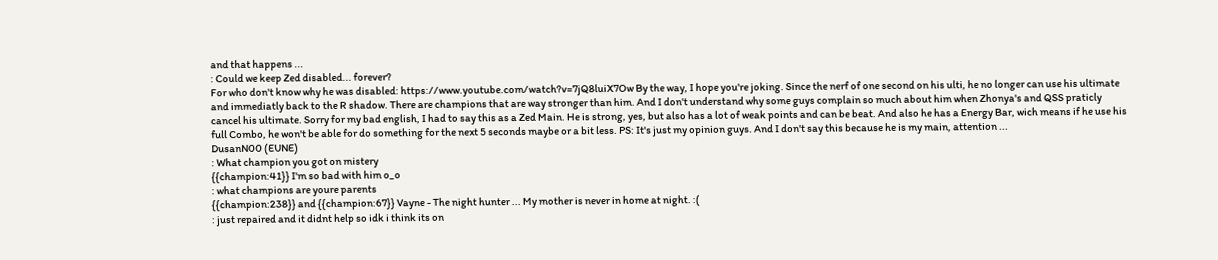and that happens ...
: Could we keep Zed disabled... forever?
For who don't know why he was disabled: https://www.youtube.com/watch?v=7jQ8luiX7Ow By the way, I hope you're joking. Since the nerf of one second on his ulti, he no longer can use his ultimate and immediatly back to the R shadow. There are champions that are way stronger than him. And I don't understand why some guys complain so much about him when Zhonya's and QSS praticly cancel his ultimate. Sorry for my bad english, I had to say this as a Zed Main. He is strong, yes, but also has a lot of weak points and can be beat. And also he has a Energy Bar, wich means if he use his full Combo, he won't be able for do something for the next 5 seconds maybe or a bit less. PS: It's just my opinion guys. And I don't say this because he is my main, attention ...
DusanN00 (EUNE)
: What champion you got on mistery
{{champion:41}} I'm so bad with him o_o
: what champions are youre parents
{{champion:238}} and {{champion:67}} Vayne - The night hunter ... My mother is never in home at night. :(
: just repaired and it didnt help so idk i think its on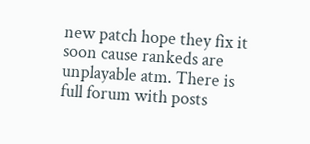new patch hope they fix it soon cause rankeds are unplayable atm. There is full forum with posts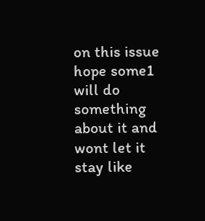on this issue hope some1 will do something about it and wont let it stay like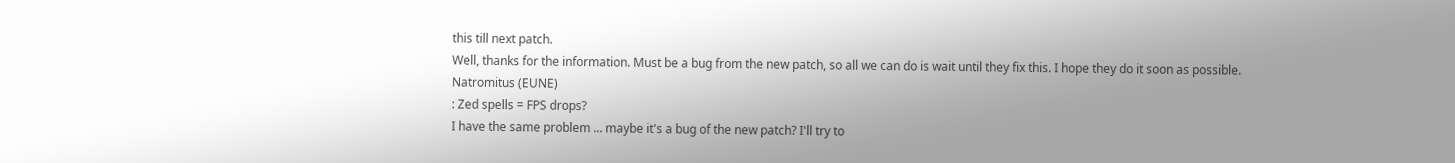this till next patch.
Well, thanks for the information. Must be a bug from the new patch, so all we can do is wait until they fix this. I hope they do it soon as possible.
Natromitus (EUNE)
: Zed spells = FPS drops?
I have the same problem ... maybe it's a bug of the new patch? I'll try to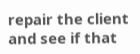repair the client and see if that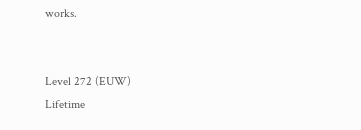works.


Level 272 (EUW)
Lifetime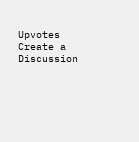Upvotes
Create a Discussion